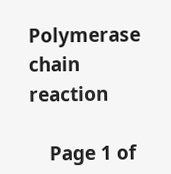Polymerase chain reaction

    Page 1 of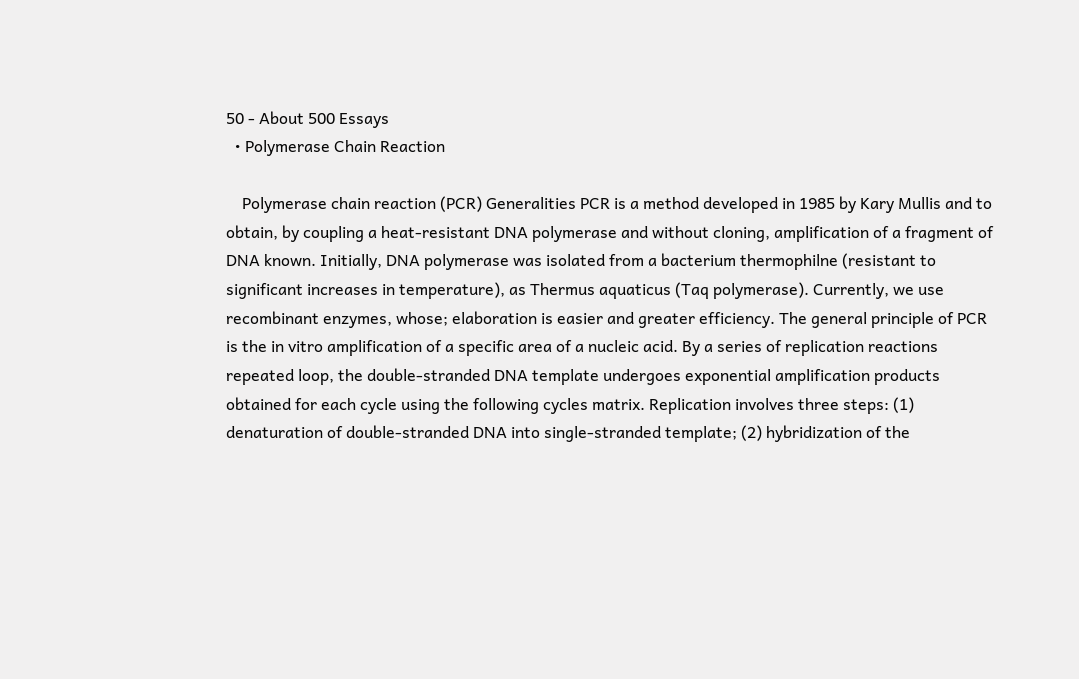50 - About 500 Essays
  • Polymerase Chain Reaction

    Polymerase chain reaction (PCR) Generalities PCR is a method developed in 1985 by Kary Mullis and to obtain, by coupling a heat-resistant DNA polymerase and without cloning, amplification of a fragment of DNA known. Initially, DNA polymerase was isolated from a bacterium thermophilne (resistant to significant increases in temperature), as Thermus aquaticus (Taq polymerase). Currently, we use recombinant enzymes, whose; elaboration is easier and greater efficiency. The general principle of PCR is the in vitro amplification of a specific area of a nucleic acid. By a series of replication reactions repeated loop, the double-stranded DNA template undergoes exponential amplification products obtained for each cycle using the following cycles matrix. Replication involves three steps: (1) denaturation of double-stranded DNA into single-stranded template; (2) hybridization of the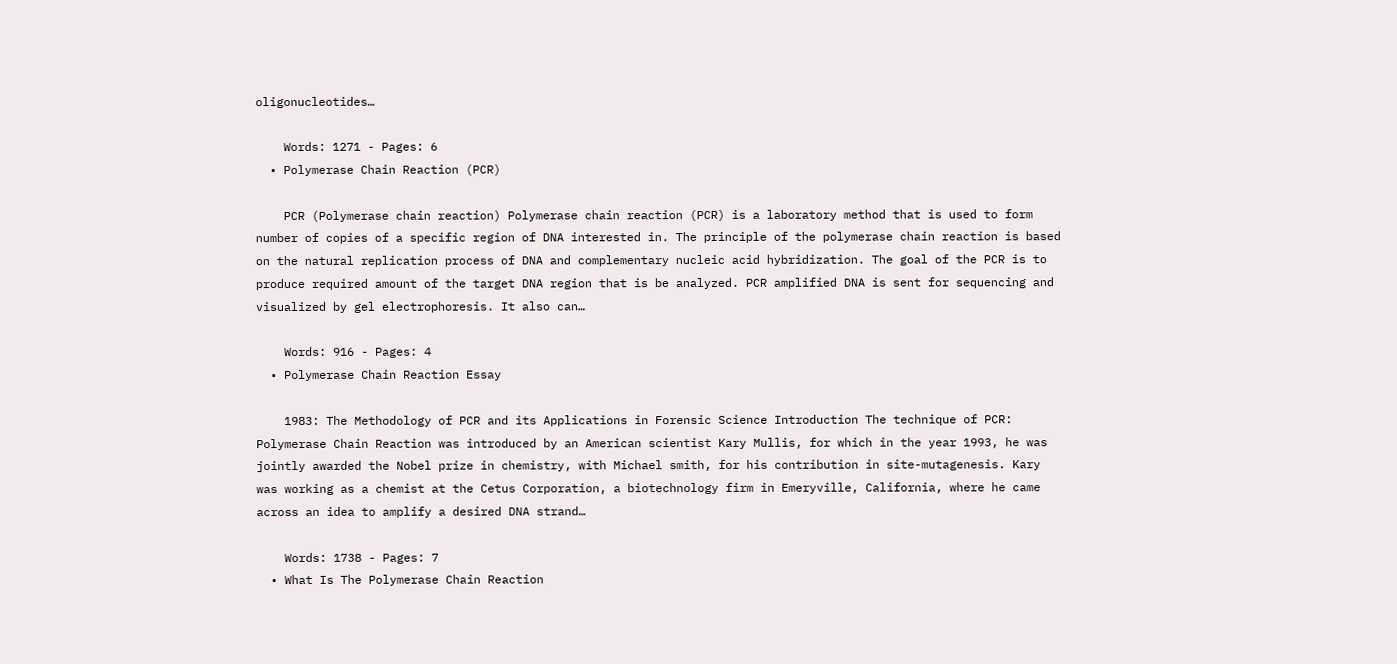oligonucleotides…

    Words: 1271 - Pages: 6
  • Polymerase Chain Reaction (PCR)

    PCR (Polymerase chain reaction) Polymerase chain reaction (PCR) is a laboratory method that is used to form number of copies of a specific region of DNA interested in. The principle of the polymerase chain reaction is based on the natural replication process of DNA and complementary nucleic acid hybridization. The goal of the PCR is to produce required amount of the target DNA region that is be analyzed. PCR amplified DNA is sent for sequencing and visualized by gel electrophoresis. It also can…

    Words: 916 - Pages: 4
  • Polymerase Chain Reaction Essay

    1983: The Methodology of PCR and its Applications in Forensic Science Introduction The technique of PCR: Polymerase Chain Reaction was introduced by an American scientist Kary Mullis, for which in the year 1993, he was jointly awarded the Nobel prize in chemistry, with Michael smith, for his contribution in site-mutagenesis. Kary was working as a chemist at the Cetus Corporation, a biotechnology firm in Emeryville, California, where he came across an idea to amplify a desired DNA strand…

    Words: 1738 - Pages: 7
  • What Is The Polymerase Chain Reaction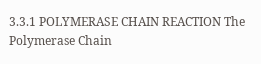3.3.1 POLYMERASE CHAIN REACTION The Polymerase Chain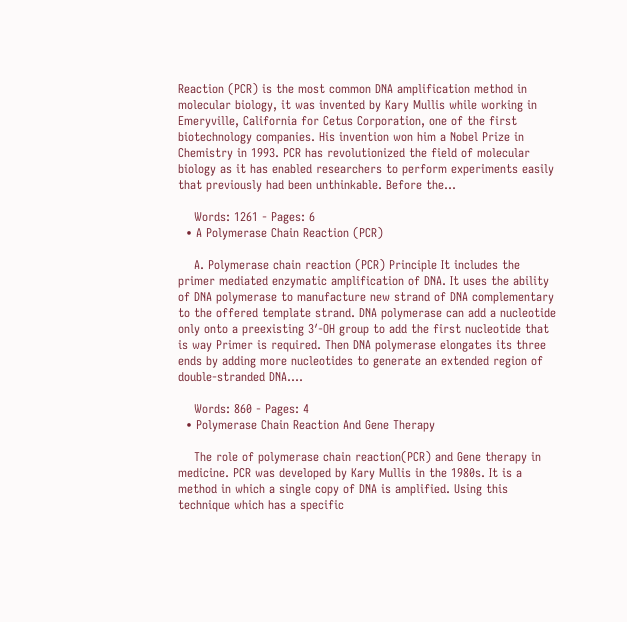Reaction (PCR) is the most common DNA amplification method in molecular biology, it was invented by Kary Mullis while working in Emeryville, California for Cetus Corporation, one of the first biotechnology companies. His invention won him a Nobel Prize in Chemistry in 1993. PCR has revolutionized the field of molecular biology as it has enabled researchers to perform experiments easily that previously had been unthinkable. Before the…

    Words: 1261 - Pages: 6
  • A Polymerase Chain Reaction (PCR)

    A. Polymerase chain reaction (PCR) Principle It includes the primer mediated enzymatic amplification of DNA. It uses the ability of DNA polymerase to manufacture new strand of DNA complementary to the offered template strand. DNA polymerase can add a nucleotide only onto a preexisting 3′-OH group to add the first nucleotide that is way Primer is required. Then DNA polymerase elongates its three ends by adding more nucleotides to generate an extended region of double-stranded DNA.…

    Words: 860 - Pages: 4
  • Polymerase Chain Reaction And Gene Therapy

    The role of polymerase chain reaction(PCR) and Gene therapy in medicine. PCR was developed by Kary Mullis in the 1980s. It is a method in which a single copy of DNA is amplified. Using this technique which has a specific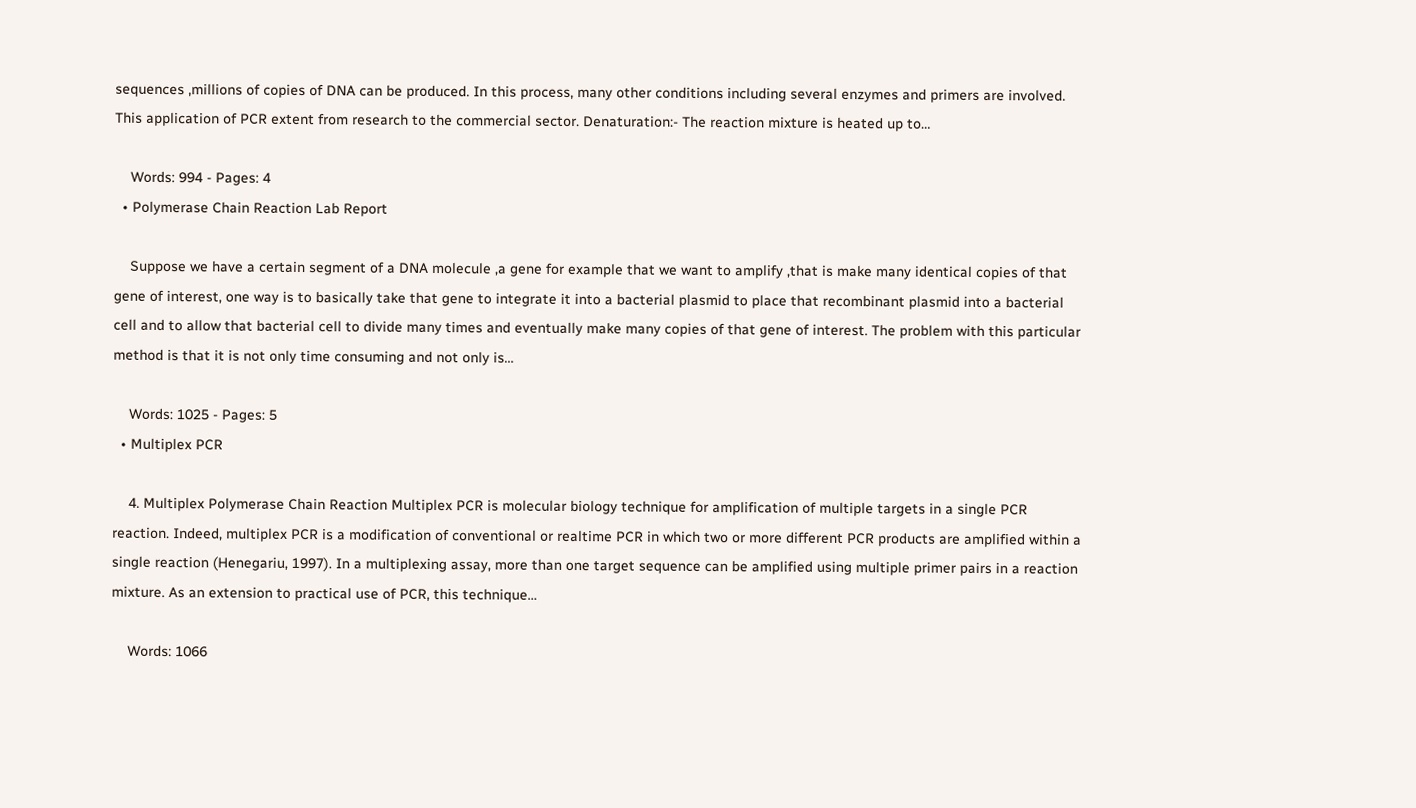sequences ,millions of copies of DNA can be produced. In this process, many other conditions including several enzymes and primers are involved. This application of PCR extent from research to the commercial sector. Denaturation:- The reaction mixture is heated up to…

    Words: 994 - Pages: 4
  • Polymerase Chain Reaction Lab Report

    Suppose we have a certain segment of a DNA molecule ,a gene for example that we want to amplify ,that is make many identical copies of that gene of interest, one way is to basically take that gene to integrate it into a bacterial plasmid to place that recombinant plasmid into a bacterial cell and to allow that bacterial cell to divide many times and eventually make many copies of that gene of interest. The problem with this particular method is that it is not only time consuming and not only is…

    Words: 1025 - Pages: 5
  • Multiplex PCR

    4. Multiplex Polymerase Chain Reaction Multiplex PCR is molecular biology technique for amplification of multiple targets in a single PCR reaction. Indeed, multiplex PCR is a modification of conventional or realtime PCR in which two or more different PCR products are amplified within a single reaction (Henegariu, 1997). In a multiplexing assay, more than one target sequence can be amplified using multiple primer pairs in a reaction mixture. As an extension to practical use of PCR, this technique…

    Words: 1066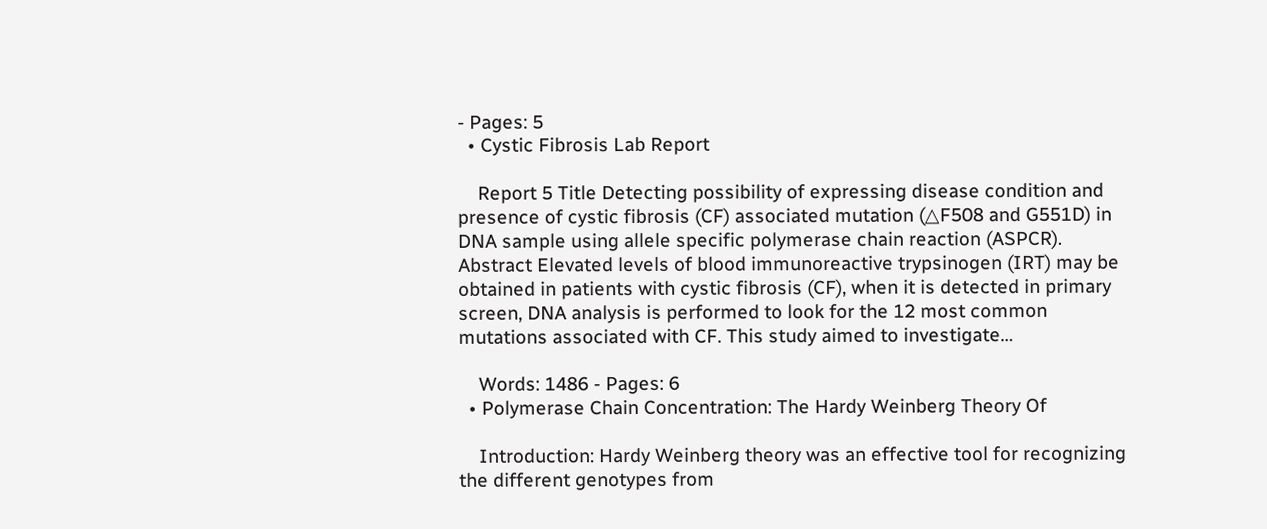- Pages: 5
  • Cystic Fibrosis Lab Report

    Report 5 Title Detecting possibility of expressing disease condition and presence of cystic fibrosis (CF) associated mutation (△F508 and G551D) in DNA sample using allele specific polymerase chain reaction (ASPCR). Abstract Elevated levels of blood immunoreactive trypsinogen (IRT) may be obtained in patients with cystic fibrosis (CF), when it is detected in primary screen, DNA analysis is performed to look for the 12 most common mutations associated with CF. This study aimed to investigate…

    Words: 1486 - Pages: 6
  • Polymerase Chain Concentration: The Hardy Weinberg Theory Of

    Introduction: Hardy Weinberg theory was an effective tool for recognizing the different genotypes from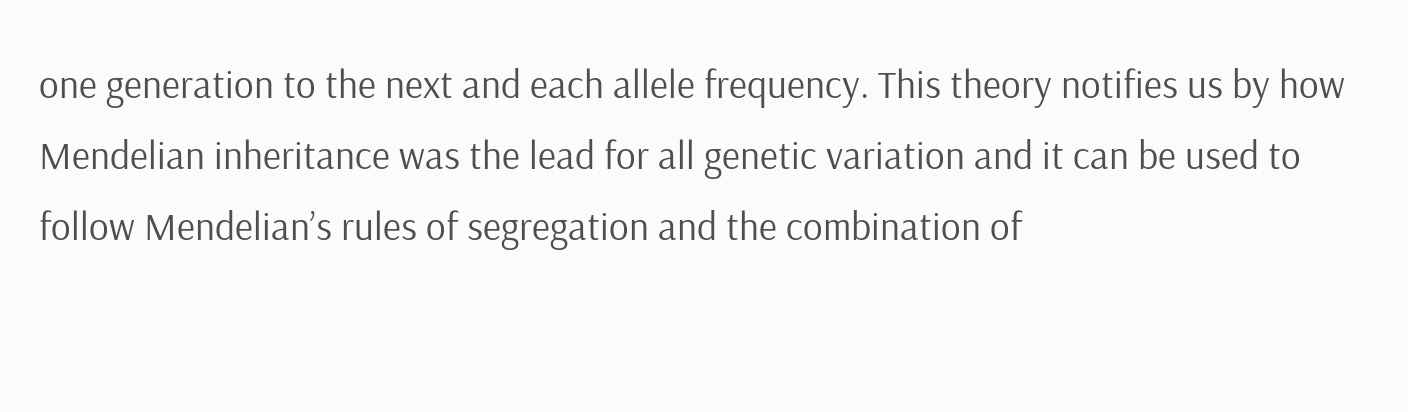one generation to the next and each allele frequency. This theory notifies us by how Mendelian inheritance was the lead for all genetic variation and it can be used to follow Mendelian’s rules of segregation and the combination of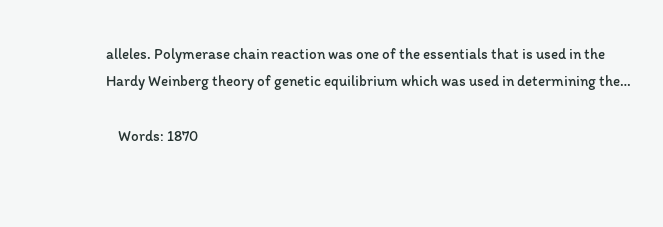alleles. Polymerase chain reaction was one of the essentials that is used in the Hardy Weinberg theory of genetic equilibrium which was used in determining the…

    Words: 1870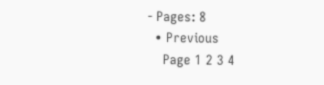- Pages: 8
  • Previous
    Page 1 2 3 4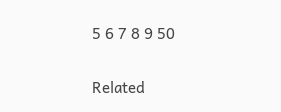5 6 7 8 9 50

Related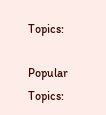Topics:

Popular Topics: